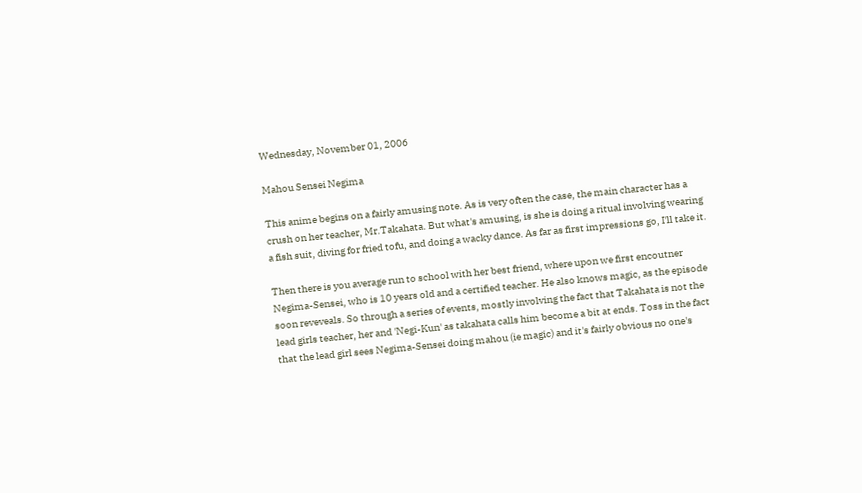Wednesday, November 01, 2006

Mahou Sensei Negima

This anime begins on a fairly amusing note. As is very often the case, the main character has a crush on her teacher, Mr.Takahata. But what's amusing, is she is doing a ritual involving wearing a fish suit, diving for fried tofu, and doing a wacky dance. As far as first impressions go, I'll take it.

Then there is you average run to school with her best friend, where upon we first encoutner Negima-Sensei, who is 10 years old and a certified teacher. He also knows magic, as the episode soon reveveals. So through a series of events, mostly involving the fact that Takahata is not the lead girls teacher, her and 'Negi-Kun' as takahata calls him become a bit at ends. Toss in the fact that the lead girl sees Negima-Sensei doing mahou (ie magic) and it's fairly obvious no one's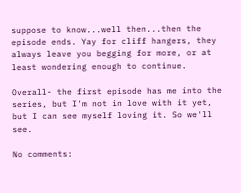suppose to know...well then...then the episode ends. Yay for cliff hangers, they always leave you begging for more, or at least wondering enough to continue.

Overall- the first episode has me into the series, but I'm not in love with it yet, but I can see myself loving it. So we'll see.

No comments: